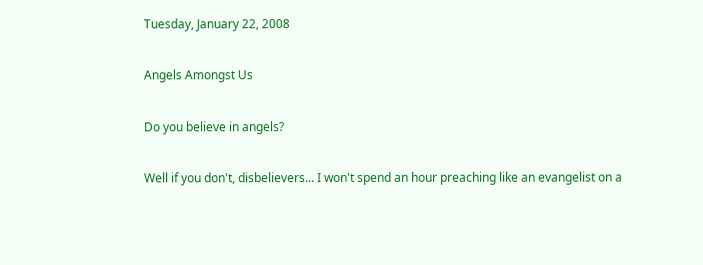Tuesday, January 22, 2008

Angels Amongst Us

Do you believe in angels?

Well if you don't, disbelievers... I won't spend an hour preaching like an evangelist on a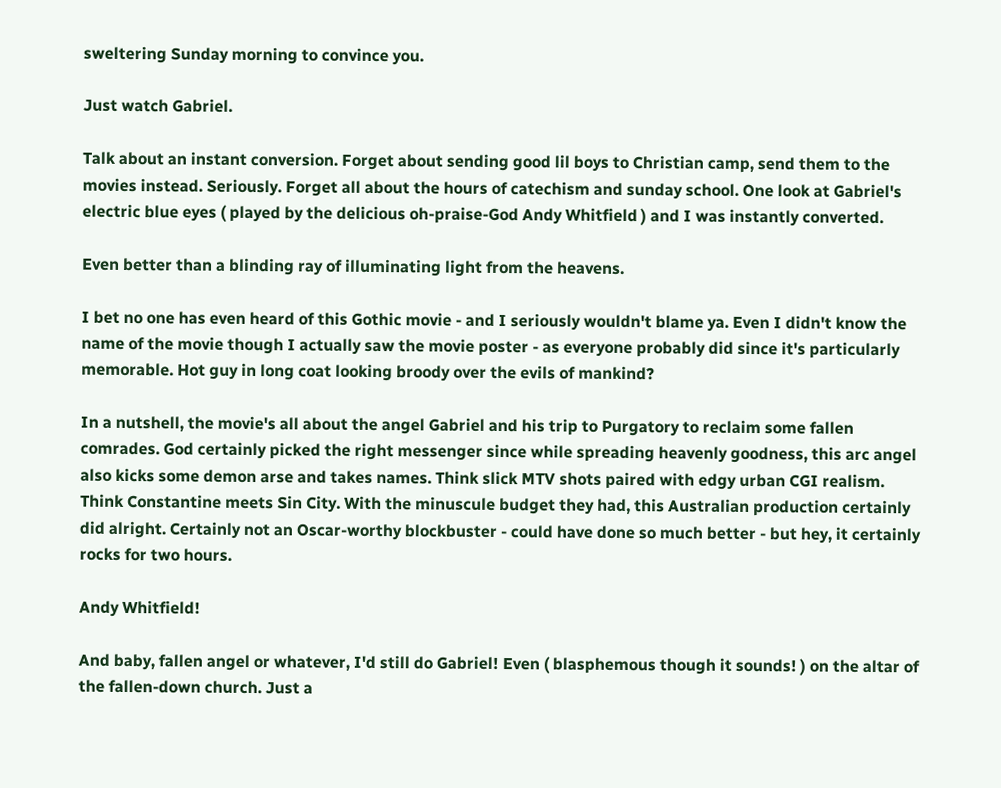sweltering Sunday morning to convince you.

Just watch Gabriel.

Talk about an instant conversion. Forget about sending good lil boys to Christian camp, send them to the movies instead. Seriously. Forget all about the hours of catechism and sunday school. One look at Gabriel's electric blue eyes ( played by the delicious oh-praise-God Andy Whitfield ) and I was instantly converted.

Even better than a blinding ray of illuminating light from the heavens.

I bet no one has even heard of this Gothic movie - and I seriously wouldn't blame ya. Even I didn't know the name of the movie though I actually saw the movie poster - as everyone probably did since it's particularly memorable. Hot guy in long coat looking broody over the evils of mankind?

In a nutshell, the movie's all about the angel Gabriel and his trip to Purgatory to reclaim some fallen comrades. God certainly picked the right messenger since while spreading heavenly goodness, this arc angel also kicks some demon arse and takes names. Think slick MTV shots paired with edgy urban CGI realism. Think Constantine meets Sin City. With the minuscule budget they had, this Australian production certainly did alright. Certainly not an Oscar-worthy blockbuster - could have done so much better - but hey, it certainly rocks for two hours.

Andy Whitfield!

And baby, fallen angel or whatever, I'd still do Gabriel! Even ( blasphemous though it sounds! ) on the altar of the fallen-down church. Just a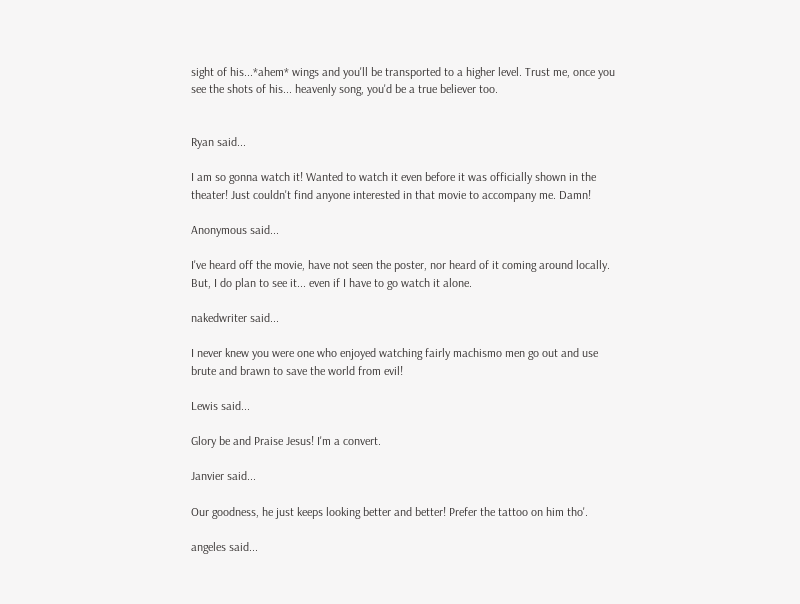sight of his...*ahem* wings and you'll be transported to a higher level. Trust me, once you see the shots of his... heavenly song, you'd be a true believer too.


Ryan said...

I am so gonna watch it! Wanted to watch it even before it was officially shown in the theater! Just couldn't find anyone interested in that movie to accompany me. Damn!

Anonymous said...

I've heard off the movie, have not seen the poster, nor heard of it coming around locally. But, I do plan to see it... even if I have to go watch it alone.

nakedwriter said...

I never knew you were one who enjoyed watching fairly machismo men go out and use brute and brawn to save the world from evil!

Lewis said...

Glory be and Praise Jesus! I'm a convert.

Janvier said...

Our goodness, he just keeps looking better and better! Prefer the tattoo on him tho'.

angeles said...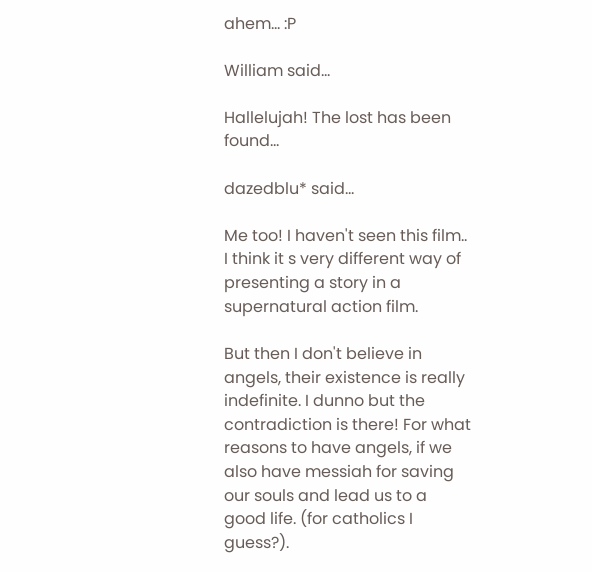ahem... :P

William said...

Hallelujah! The lost has been found...

dazedblu* said...

Me too! I haven't seen this film.. I think it s very different way of presenting a story in a supernatural action film.

But then I don't believe in angels, their existence is really indefinite. I dunno but the contradiction is there! For what reasons to have angels, if we also have messiah for saving our souls and lead us to a good life. (for catholics I guess?).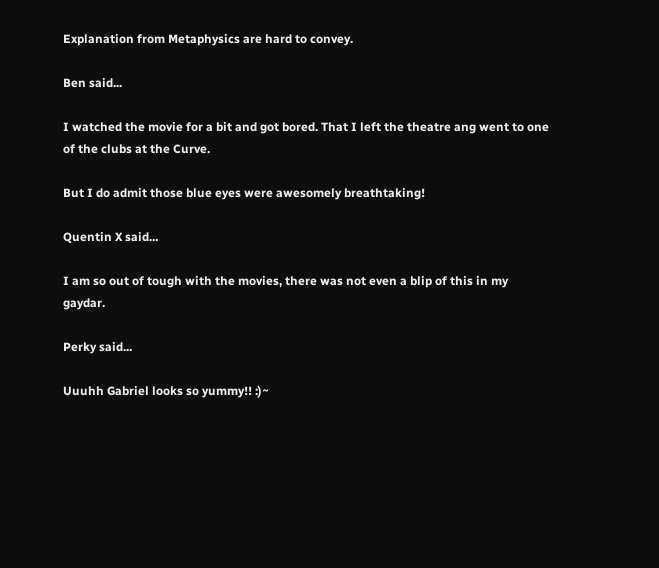Explanation from Metaphysics are hard to convey.

Ben said...

I watched the movie for a bit and got bored. That I left the theatre ang went to one of the clubs at the Curve.

But I do admit those blue eyes were awesomely breathtaking!

Quentin X said...

I am so out of tough with the movies, there was not even a blip of this in my gaydar.

Perky said...

Uuuhh Gabriel looks so yummy!! :)~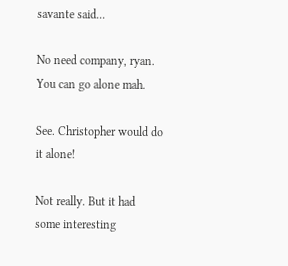savante said...

No need company, ryan. You can go alone mah.

See. Christopher would do it alone!

Not really. But it had some interesting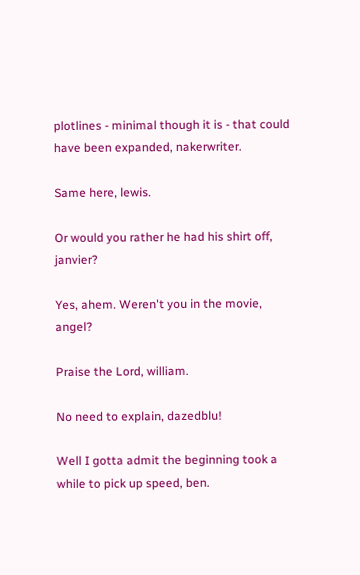plotlines - minimal though it is - that could have been expanded, nakerwriter.

Same here, lewis.

Or would you rather he had his shirt off, janvier?

Yes, ahem. Weren't you in the movie, angel?

Praise the Lord, william.

No need to explain, dazedblu!

Well I gotta admit the beginning took a while to pick up speed, ben.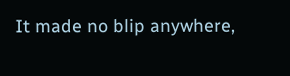It made no blip anywhere,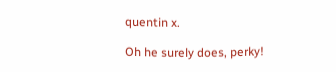quentin x.

Oh he surely does, perky!